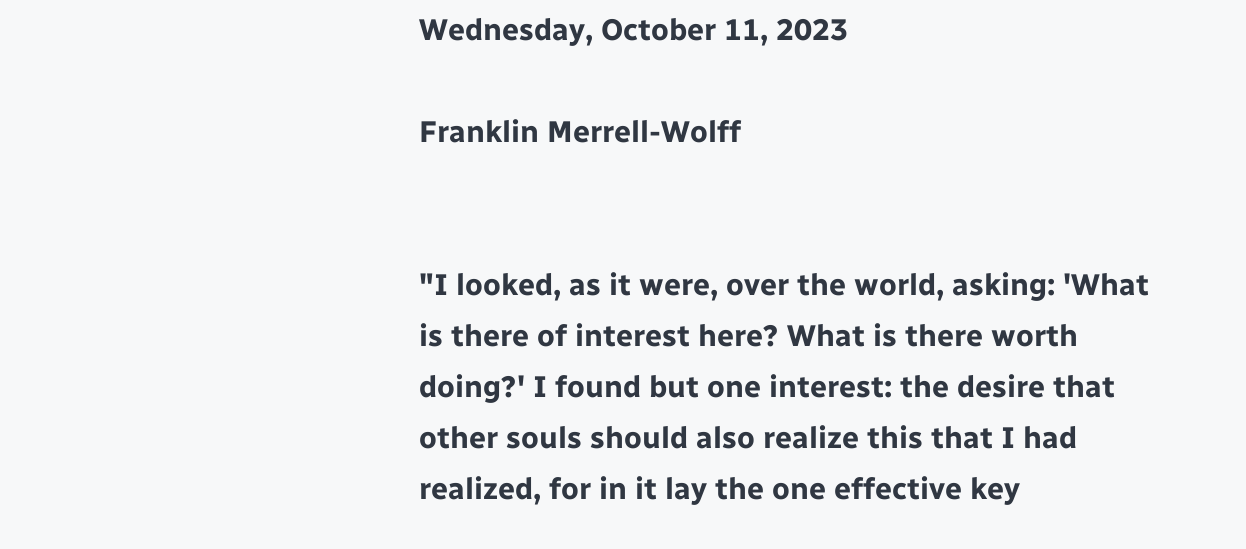Wednesday, October 11, 2023

Franklin Merrell-Wolff


"I looked, as it were, over the world, asking: 'What is there of interest here? What is there worth doing?' I found but one interest: the desire that other souls should also realize this that I had realized, for in it lay the one effective key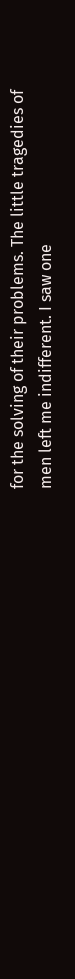for the solving of their problems. The little tragedies of men left me indifferent. I saw one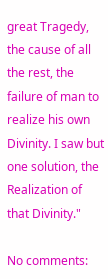great Tragedy, the cause of all the rest, the failure of man to realize his own Divinity. I saw but one solution, the Realization of that Divinity."

No comments: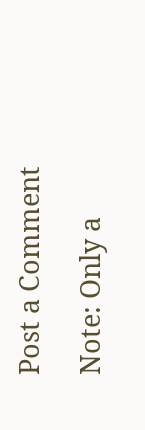Post a Comment

Note: Only a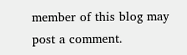member of this blog may post a comment.